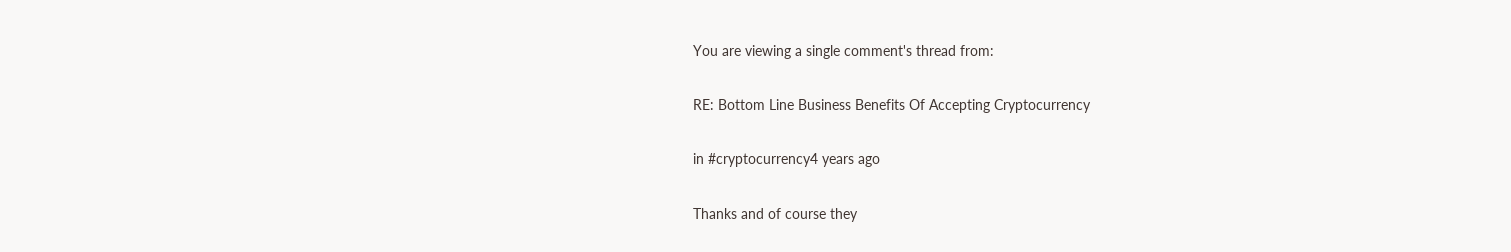You are viewing a single comment's thread from:

RE: Bottom Line Business Benefits Of Accepting Cryptocurrency

in #cryptocurrency4 years ago

Thanks and of course they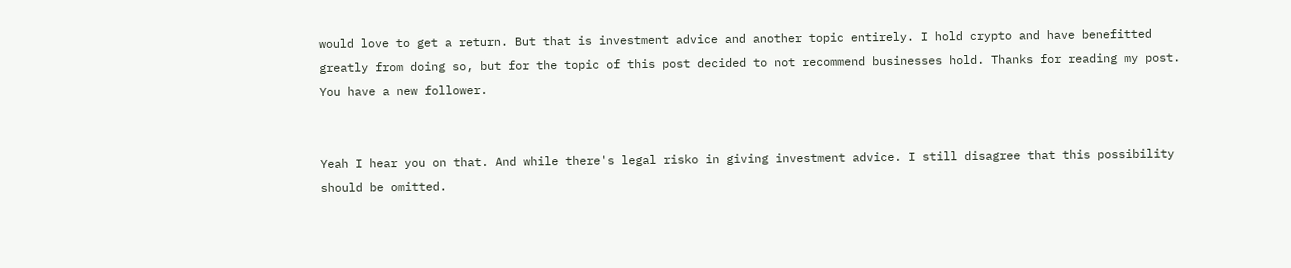would love to get a return. But that is investment advice and another topic entirely. I hold crypto and have benefitted greatly from doing so, but for the topic of this post decided to not recommend businesses hold. Thanks for reading my post. You have a new follower.


Yeah I hear you on that. And while there's legal risko in giving investment advice. I still disagree that this possibility should be omitted.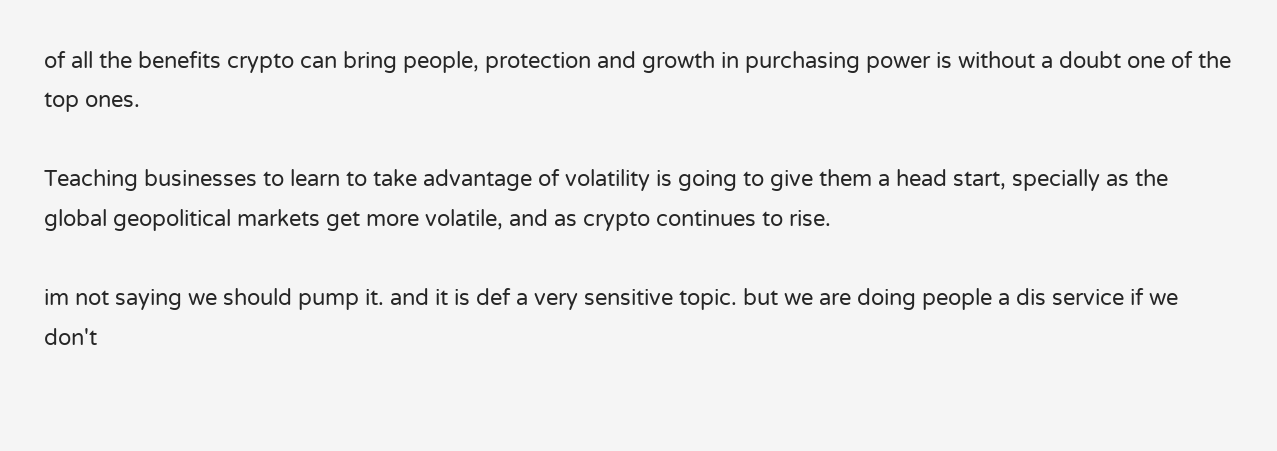of all the benefits crypto can bring people, protection and growth in purchasing power is without a doubt one of the top ones.

Teaching businesses to learn to take advantage of volatility is going to give them a head start, specially as the global geopolitical markets get more volatile, and as crypto continues to rise.

im not saying we should pump it. and it is def a very sensitive topic. but we are doing people a dis service if we don't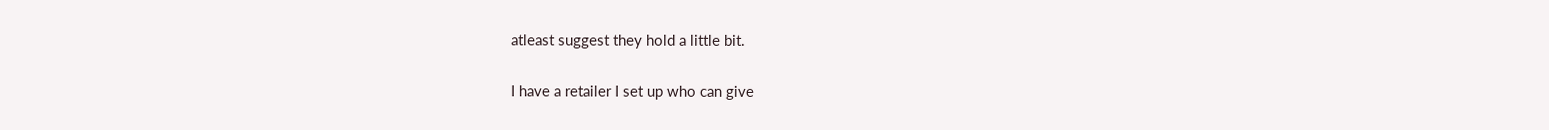atleast suggest they hold a little bit.

I have a retailer I set up who can give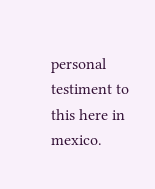personal testiment to this here in mexico.